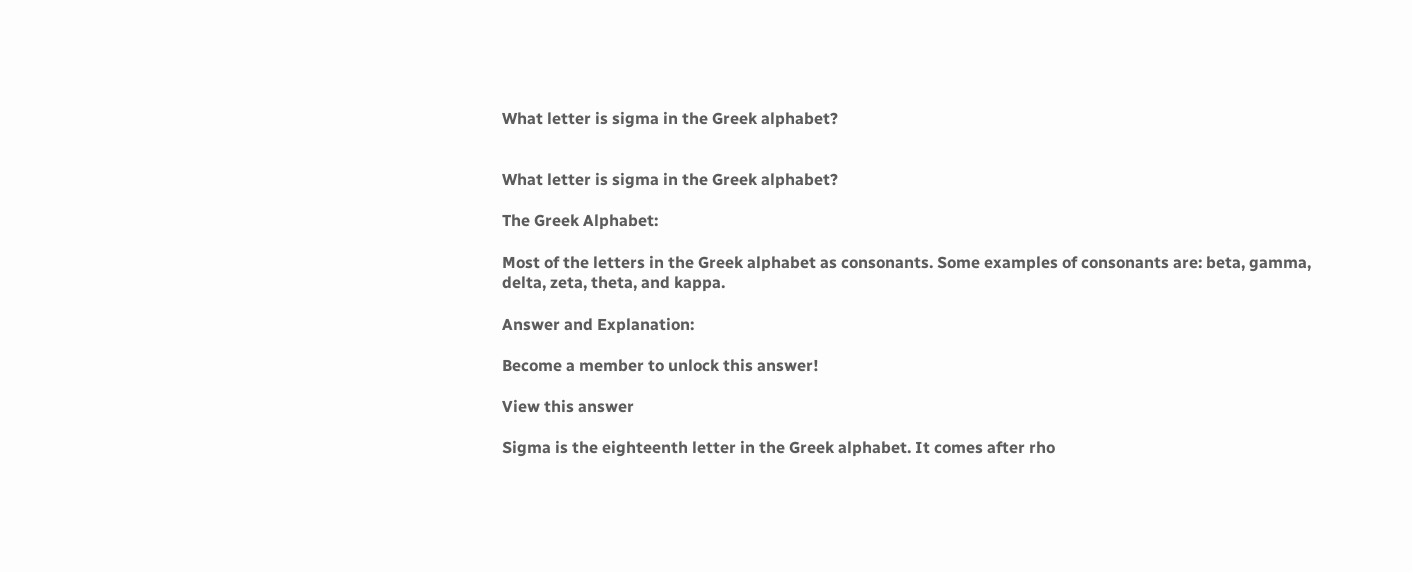What letter is sigma in the Greek alphabet?


What letter is sigma in the Greek alphabet?

The Greek Alphabet:

Most of the letters in the Greek alphabet as consonants. Some examples of consonants are: beta, gamma, delta, zeta, theta, and kappa.

Answer and Explanation:

Become a member to unlock this answer!

View this answer

Sigma is the eighteenth letter in the Greek alphabet. It comes after rho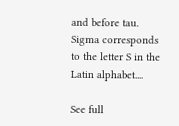and before tau. Sigma corresponds to the letter S in the Latin alphabet....

See full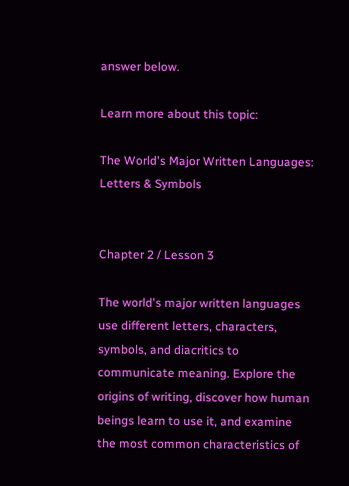answer below.

Learn more about this topic:

The World's Major Written Languages: Letters & Symbols


Chapter 2 / Lesson 3

The world's major written languages use different letters, characters, symbols, and diacritics to communicate meaning. Explore the origins of writing, discover how human beings learn to use it, and examine the most common characteristics of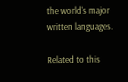the world's major written languages.

Related to this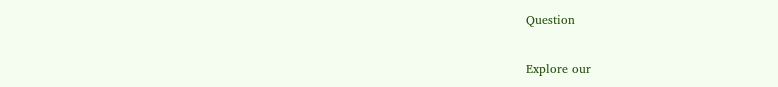Question

Explore our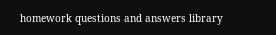homework questions and answers library